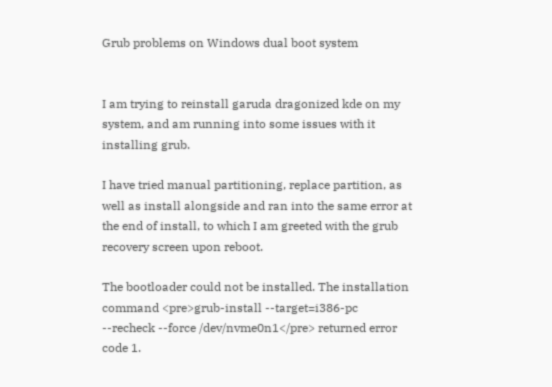Grub problems on Windows dual boot system


I am trying to reinstall garuda dragonized kde on my system, and am running into some issues with it installing grub.

I have tried manual partitioning, replace partition, as well as install alongside and ran into the same error at the end of install, to which I am greeted with the grub recovery screen upon reboot.

The bootloader could not be installed. The installation command <pre>grub-install --target=i386-pc --recheck --force /dev/nvme0n1</pre> returned error code 1.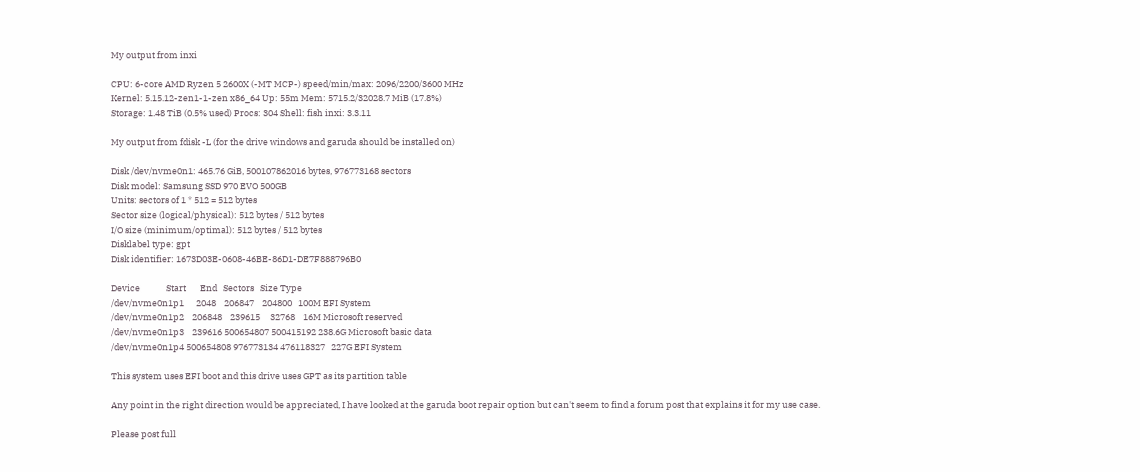My output from inxi

CPU: 6-core AMD Ryzen 5 2600X (-MT MCP-) speed/min/max: 2096/2200/3600 MHz
Kernel: 5.15.12-zen1-1-zen x86_64 Up: 55m Mem: 5715.2/32028.7 MiB (17.8%)
Storage: 1.48 TiB (0.5% used) Procs: 304 Shell: fish inxi: 3.3.11

My output from fdisk -L (for the drive windows and garuda should be installed on)

Disk /dev/nvme0n1: 465.76 GiB, 500107862016 bytes, 976773168 sectors
Disk model: Samsung SSD 970 EVO 500GB
Units: sectors of 1 * 512 = 512 bytes
Sector size (logical/physical): 512 bytes / 512 bytes
I/O size (minimum/optimal): 512 bytes / 512 bytes
Disklabel type: gpt
Disk identifier: 1673D03E-0608-46BE-86D1-DE7F888796B0

Device             Start       End   Sectors   Size Type
/dev/nvme0n1p1      2048    206847    204800   100M EFI System
/dev/nvme0n1p2    206848    239615     32768    16M Microsoft reserved
/dev/nvme0n1p3    239616 500654807 500415192 238.6G Microsoft basic data
/dev/nvme0n1p4 500654808 976773134 476118327   227G EFI System

This system uses EFI boot and this drive uses GPT as its partition table

Any point in the right direction would be appreciated, I have looked at the garuda boot repair option but can't seem to find a forum post that explains it for my use case.

Please post full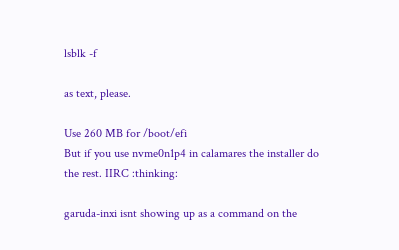lsblk -f

as text, please.

Use 260 MB for /boot/efi
But if you use nvme0n1p4 in calamares the installer do the rest. IIRC :thinking:

garuda-inxi isnt showing up as a command on the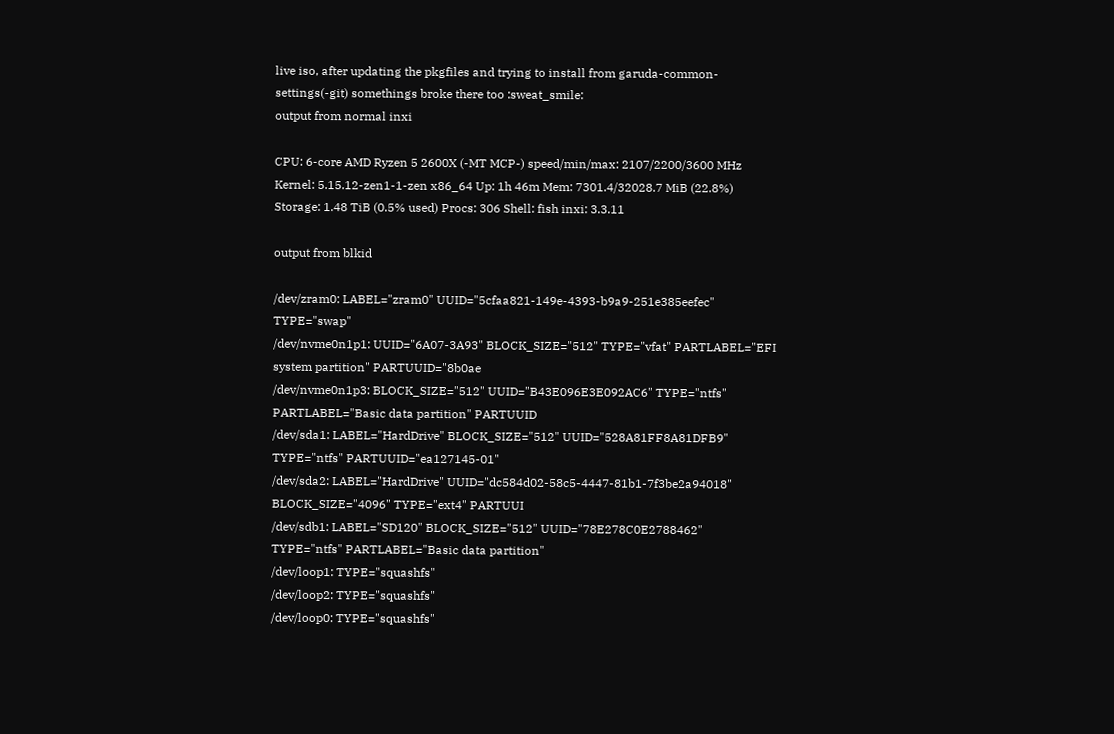live iso, after updating the pkgfiles and trying to install from garuda-common-settings(-git) somethings broke there too :sweat_smile:
output from normal inxi

CPU: 6-core AMD Ryzen 5 2600X (-MT MCP-) speed/min/max: 2107/2200/3600 MHz
Kernel: 5.15.12-zen1-1-zen x86_64 Up: 1h 46m Mem: 7301.4/32028.7 MiB (22.8%)
Storage: 1.48 TiB (0.5% used) Procs: 306 Shell: fish inxi: 3.3.11

output from blkid

/dev/zram0: LABEL="zram0" UUID="5cfaa821-149e-4393-b9a9-251e385eefec" TYPE="swap"
/dev/nvme0n1p1: UUID="6A07-3A93" BLOCK_SIZE="512" TYPE="vfat" PARTLABEL="EFI system partition" PARTUUID="8b0ae
/dev/nvme0n1p3: BLOCK_SIZE="512" UUID="B43E096E3E092AC6" TYPE="ntfs" PARTLABEL="Basic data partition" PARTUUID
/dev/sda1: LABEL="HardDrive" BLOCK_SIZE="512" UUID="528A81FF8A81DFB9" TYPE="ntfs" PARTUUID="ea127145-01"
/dev/sda2: LABEL="HardDrive" UUID="dc584d02-58c5-4447-81b1-7f3be2a94018" BLOCK_SIZE="4096" TYPE="ext4" PARTUUI
/dev/sdb1: LABEL="SD120" BLOCK_SIZE="512" UUID="78E278C0E2788462" TYPE="ntfs" PARTLABEL="Basic data partition"
/dev/loop1: TYPE="squashfs"
/dev/loop2: TYPE="squashfs"
/dev/loop0: TYPE="squashfs"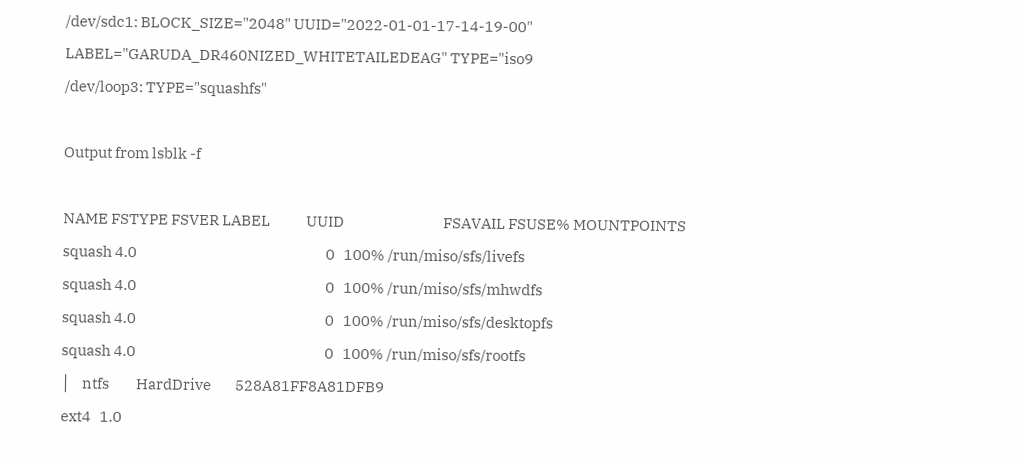/dev/sdc1: BLOCK_SIZE="2048" UUID="2022-01-01-17-14-19-00" LABEL="GARUDA_DR460NIZED_WHITETAILEDEAG" TYPE="iso9
/dev/loop3: TYPE="squashfs"

Output from lsblk -f

NAME FSTYPE FSVER LABEL            UUID                                 FSAVAIL FSUSE% MOUNTPOINTS
squash 4.0                                                               0   100% /run/miso/sfs/livefs
squash 4.0                                                               0   100% /run/miso/sfs/mhwdfs
squash 4.0                                                               0   100% /run/miso/sfs/desktopfs
squash 4.0                                                               0   100% /run/miso/sfs/rootfs
│    ntfs         HardDrive        528A81FF8A81DFB9
ext4   1.0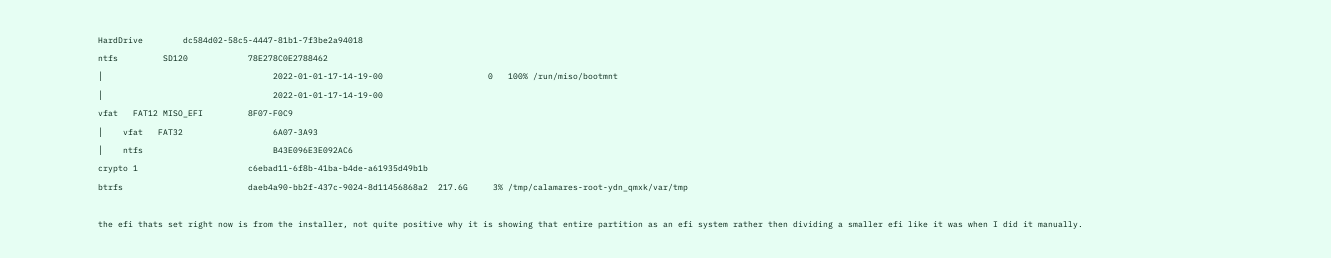HardDrive        dc584d02-58c5-4447-81b1-7f3be2a94018
ntfs         SD120            78E278C0E2788462
│                                  2022-01-01-17-14-19-00                     0   100% /run/miso/bootmnt
│                                  2022-01-01-17-14-19-00
vfat   FAT12 MISO_EFI         8F07-F0C9
│    vfat   FAT32                  6A07-3A93
│    ntfs                          B43E096E3E092AC6
crypto 1                      c6ebad11-6f8b-41ba-b4de-a61935d49b1b
btrfs                         daeb4a90-bb2f-437c-9024-8d11456868a2  217.6G     3% /tmp/calamares-root-ydn_qmxk/var/tmp

the efi thats set right now is from the installer, not quite positive why it is showing that entire partition as an efi system rather then dividing a smaller efi like it was when I did it manually.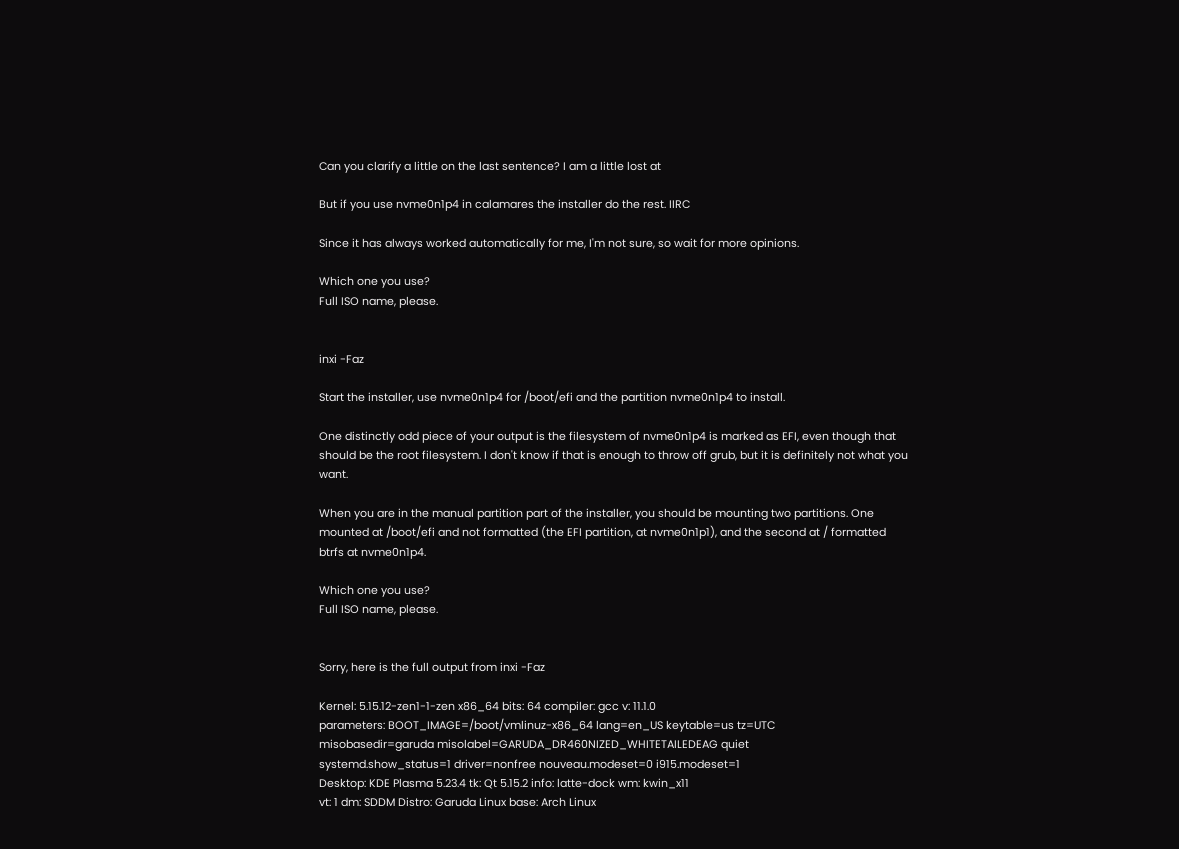Can you clarify a little on the last sentence? I am a little lost at

But if you use nvme0n1p4 in calamares the installer do the rest. IIRC

Since it has always worked automatically for me, I'm not sure, so wait for more opinions.

Which one you use?
Full ISO name, please.


inxi -Faz

Start the installer, use nvme0n1p4 for /boot/efi and the partition nvme0n1p4 to install.

One distinctly odd piece of your output is the filesystem of nvme0n1p4 is marked as EFI, even though that should be the root filesystem. I don't know if that is enough to throw off grub, but it is definitely not what you want.

When you are in the manual partition part of the installer, you should be mounting two partitions. One mounted at /boot/efi and not formatted (the EFI partition, at nvme0n1p1), and the second at / formatted btrfs at nvme0n1p4.

Which one you use?
Full ISO name, please.


Sorry, here is the full output from inxi -Faz

Kernel: 5.15.12-zen1-1-zen x86_64 bits: 64 compiler: gcc v: 11.1.0
parameters: BOOT_IMAGE=/boot/vmlinuz-x86_64 lang=en_US keytable=us tz=UTC
misobasedir=garuda misolabel=GARUDA_DR460NIZED_WHITETAILEDEAG quiet
systemd.show_status=1 driver=nonfree nouveau.modeset=0 i915.modeset=1
Desktop: KDE Plasma 5.23.4 tk: Qt 5.15.2 info: latte-dock wm: kwin_x11
vt: 1 dm: SDDM Distro: Garuda Linux base: Arch Linux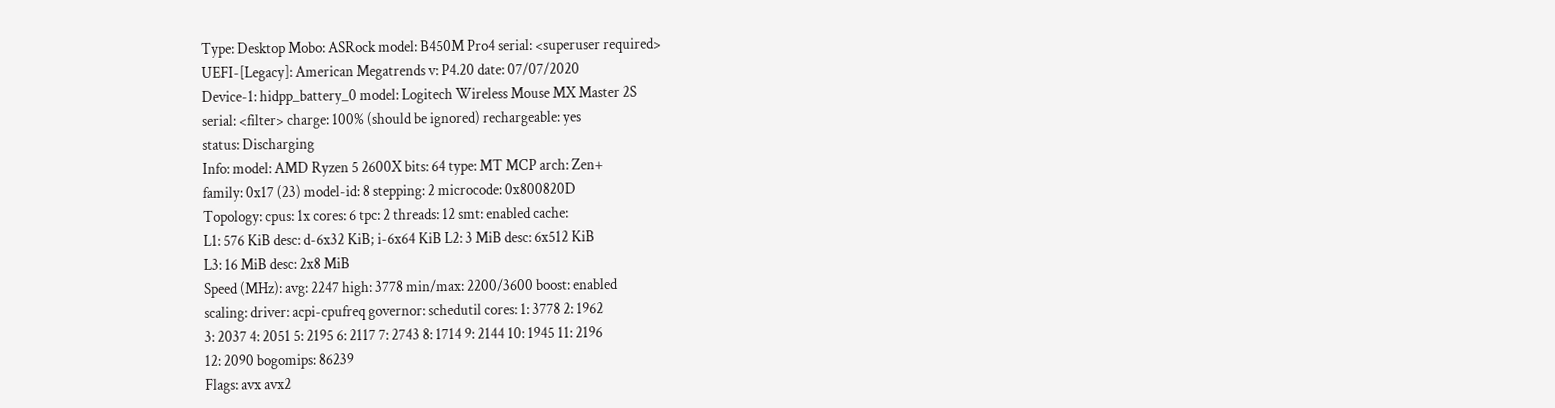Type: Desktop Mobo: ASRock model: B450M Pro4 serial: <superuser required>
UEFI-[Legacy]: American Megatrends v: P4.20 date: 07/07/2020
Device-1: hidpp_battery_0 model: Logitech Wireless Mouse MX Master 2S
serial: <filter> charge: 100% (should be ignored) rechargeable: yes
status: Discharging
Info: model: AMD Ryzen 5 2600X bits: 64 type: MT MCP arch: Zen+
family: 0x17 (23) model-id: 8 stepping: 2 microcode: 0x800820D
Topology: cpus: 1x cores: 6 tpc: 2 threads: 12 smt: enabled cache:
L1: 576 KiB desc: d-6x32 KiB; i-6x64 KiB L2: 3 MiB desc: 6x512 KiB
L3: 16 MiB desc: 2x8 MiB
Speed (MHz): avg: 2247 high: 3778 min/max: 2200/3600 boost: enabled
scaling: driver: acpi-cpufreq governor: schedutil cores: 1: 3778 2: 1962
3: 2037 4: 2051 5: 2195 6: 2117 7: 2743 8: 1714 9: 2144 10: 1945 11: 2196
12: 2090 bogomips: 86239
Flags: avx avx2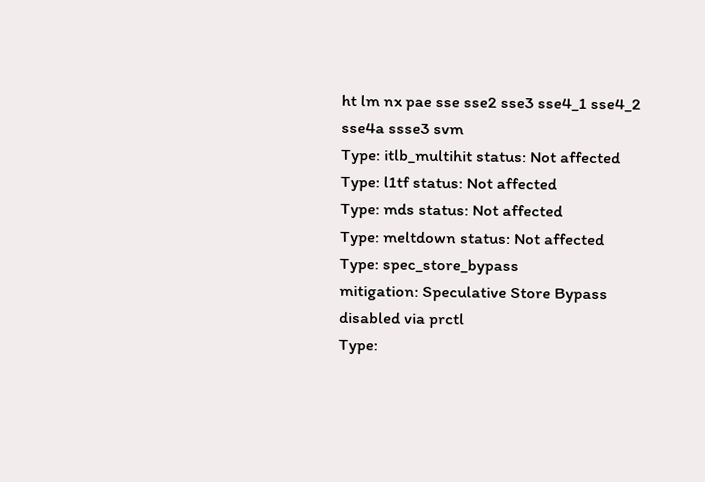ht lm nx pae sse sse2 sse3 sse4_1 sse4_2 sse4a ssse3 svm
Type: itlb_multihit status: Not affected
Type: l1tf status: Not affected
Type: mds status: Not affected
Type: meltdown status: Not affected
Type: spec_store_bypass
mitigation: Speculative Store Bypass disabled via prctl
Type: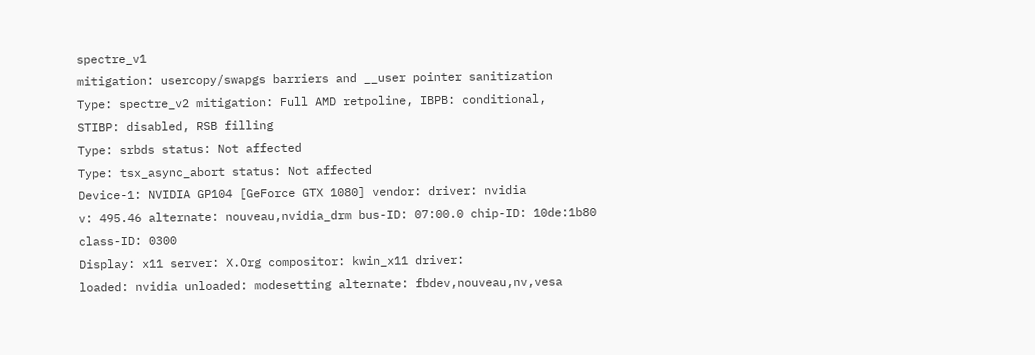spectre_v1
mitigation: usercopy/swapgs barriers and __user pointer sanitization
Type: spectre_v2 mitigation: Full AMD retpoline, IBPB: conditional,
STIBP: disabled, RSB filling
Type: srbds status: Not affected
Type: tsx_async_abort status: Not affected
Device-1: NVIDIA GP104 [GeForce GTX 1080] vendor: driver: nvidia
v: 495.46 alternate: nouveau,nvidia_drm bus-ID: 07:00.0 chip-ID: 10de:1b80
class-ID: 0300
Display: x11 server: X.Org compositor: kwin_x11 driver:
loaded: nvidia unloaded: modesetting alternate: fbdev,nouveau,nv,vesa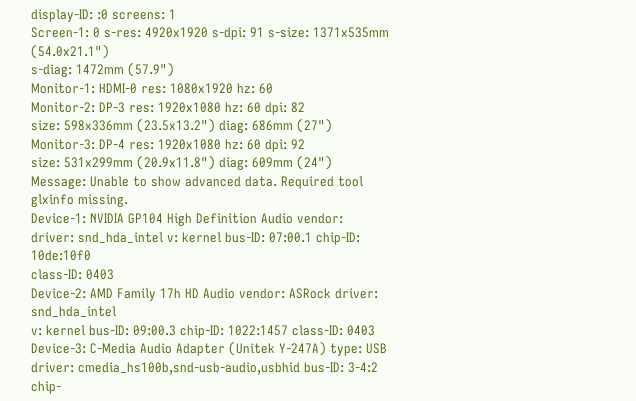display-ID: :0 screens: 1
Screen-1: 0 s-res: 4920x1920 s-dpi: 91 s-size: 1371x535mm (54.0x21.1")
s-diag: 1472mm (57.9")
Monitor-1: HDMI-0 res: 1080x1920 hz: 60
Monitor-2: DP-3 res: 1920x1080 hz: 60 dpi: 82
size: 598x336mm (23.5x13.2") diag: 686mm (27")
Monitor-3: DP-4 res: 1920x1080 hz: 60 dpi: 92
size: 531x299mm (20.9x11.8") diag: 609mm (24")
Message: Unable to show advanced data. Required tool glxinfo missing.
Device-1: NVIDIA GP104 High Definition Audio vendor:
driver: snd_hda_intel v: kernel bus-ID: 07:00.1 chip-ID: 10de:10f0
class-ID: 0403
Device-2: AMD Family 17h HD Audio vendor: ASRock driver: snd_hda_intel
v: kernel bus-ID: 09:00.3 chip-ID: 1022:1457 class-ID: 0403
Device-3: C-Media Audio Adapter (Unitek Y-247A) type: USB
driver: cmedia_hs100b,snd-usb-audio,usbhid bus-ID: 3-4:2 chip-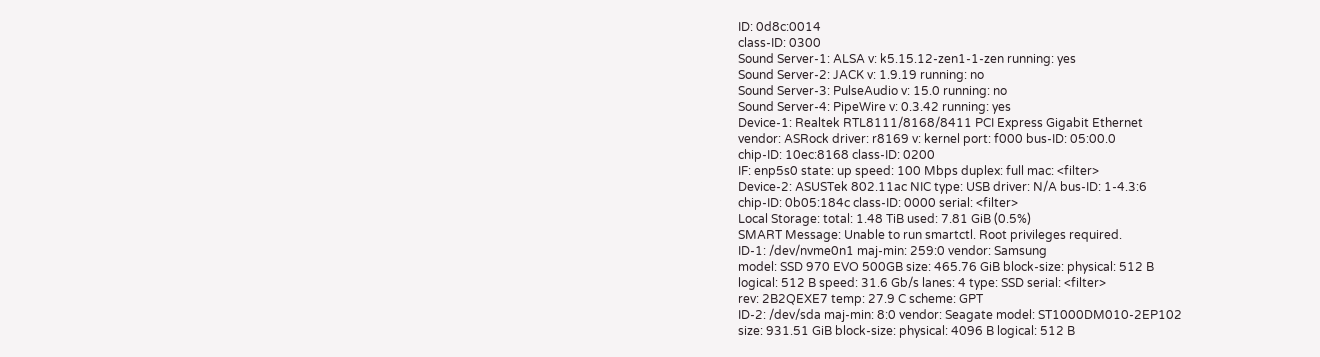ID: 0d8c:0014
class-ID: 0300
Sound Server-1: ALSA v: k5.15.12-zen1-1-zen running: yes
Sound Server-2: JACK v: 1.9.19 running: no
Sound Server-3: PulseAudio v: 15.0 running: no
Sound Server-4: PipeWire v: 0.3.42 running: yes
Device-1: Realtek RTL8111/8168/8411 PCI Express Gigabit Ethernet
vendor: ASRock driver: r8169 v: kernel port: f000 bus-ID: 05:00.0
chip-ID: 10ec:8168 class-ID: 0200
IF: enp5s0 state: up speed: 100 Mbps duplex: full mac: <filter>
Device-2: ASUSTek 802.11ac NIC type: USB driver: N/A bus-ID: 1-4.3:6
chip-ID: 0b05:184c class-ID: 0000 serial: <filter>
Local Storage: total: 1.48 TiB used: 7.81 GiB (0.5%)
SMART Message: Unable to run smartctl. Root privileges required.
ID-1: /dev/nvme0n1 maj-min: 259:0 vendor: Samsung
model: SSD 970 EVO 500GB size: 465.76 GiB block-size: physical: 512 B
logical: 512 B speed: 31.6 Gb/s lanes: 4 type: SSD serial: <filter>
rev: 2B2QEXE7 temp: 27.9 C scheme: GPT
ID-2: /dev/sda maj-min: 8:0 vendor: Seagate model: ST1000DM010-2EP102
size: 931.51 GiB block-size: physical: 4096 B logical: 512 B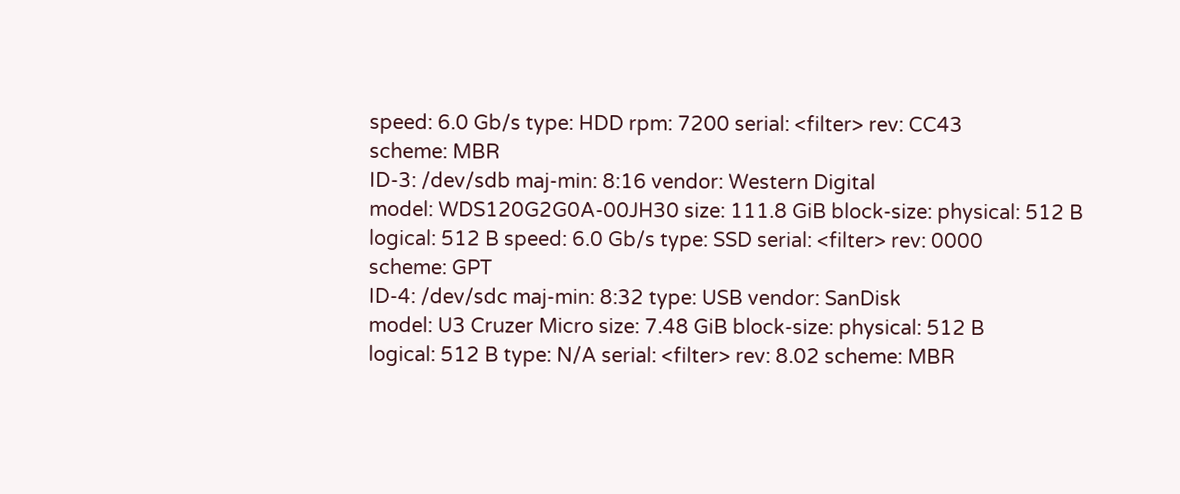speed: 6.0 Gb/s type: HDD rpm: 7200 serial: <filter> rev: CC43
scheme: MBR
ID-3: /dev/sdb maj-min: 8:16 vendor: Western Digital
model: WDS120G2G0A-00JH30 size: 111.8 GiB block-size: physical: 512 B
logical: 512 B speed: 6.0 Gb/s type: SSD serial: <filter> rev: 0000
scheme: GPT
ID-4: /dev/sdc maj-min: 8:32 type: USB vendor: SanDisk
model: U3 Cruzer Micro size: 7.48 GiB block-size: physical: 512 B
logical: 512 B type: N/A serial: <filter> rev: 8.02 scheme: MBR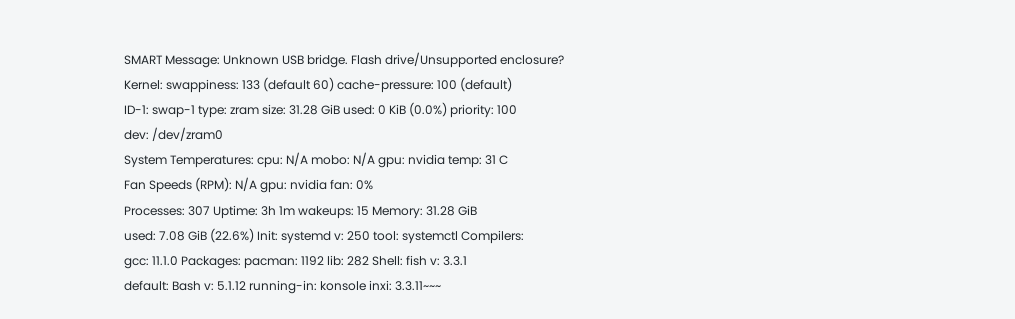SMART Message: Unknown USB bridge. Flash drive/Unsupported enclosure?
Kernel: swappiness: 133 (default 60) cache-pressure: 100 (default)
ID-1: swap-1 type: zram size: 31.28 GiB used: 0 KiB (0.0%) priority: 100
dev: /dev/zram0
System Temperatures: cpu: N/A mobo: N/A gpu: nvidia temp: 31 C
Fan Speeds (RPM): N/A gpu: nvidia fan: 0%
Processes: 307 Uptime: 3h 1m wakeups: 15 Memory: 31.28 GiB
used: 7.08 GiB (22.6%) Init: systemd v: 250 tool: systemctl Compilers:
gcc: 11.1.0 Packages: pacman: 1192 lib: 282 Shell: fish v: 3.3.1
default: Bash v: 5.1.12 running-in: konsole inxi: 3.3.11~~~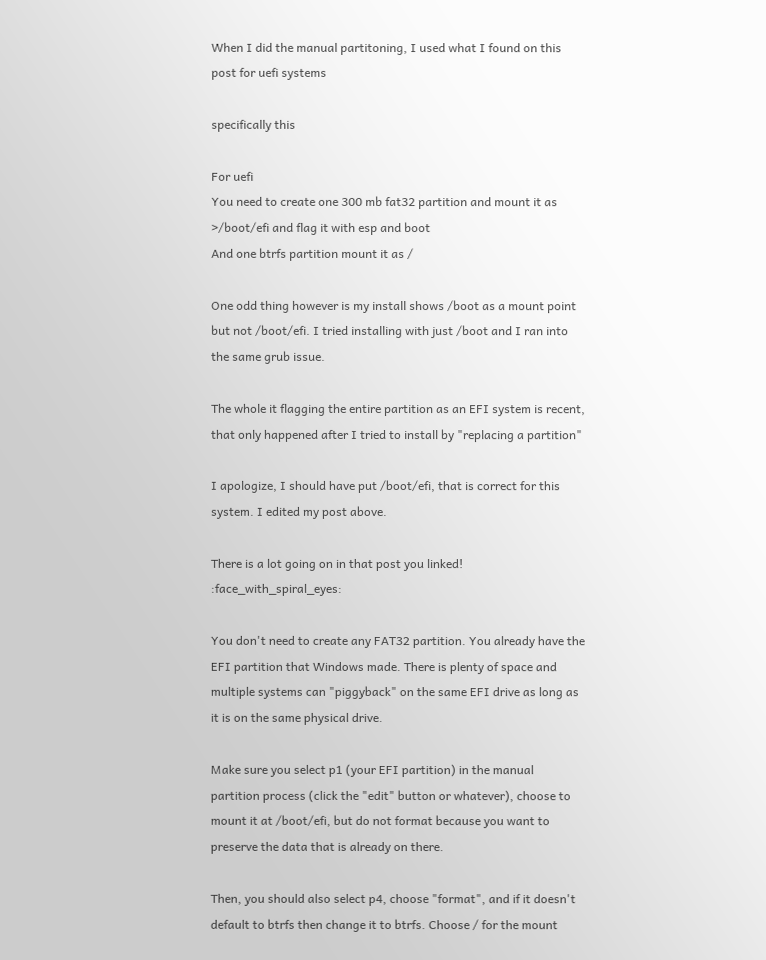When I did the manual partitoning, I used what I found on this post for uefi systems

specifically this

For uefi
You need to create one 300 mb fat32 partition and mount it as >/boot/efi and flag it with esp and boot
And one btrfs partition mount it as /

One odd thing however is my install shows /boot as a mount point but not /boot/efi. I tried installing with just /boot and I ran into the same grub issue.

The whole it flagging the entire partition as an EFI system is recent, that only happened after I tried to install by "replacing a partition"

I apologize, I should have put /boot/efi, that is correct for this system. I edited my post above.

There is a lot going on in that post you linked! :face_with_spiral_eyes:

You don't need to create any FAT32 partition. You already have the EFI partition that Windows made. There is plenty of space and multiple systems can "piggyback" on the same EFI drive as long as it is on the same physical drive.

Make sure you select p1 (your EFI partition) in the manual partition process (click the "edit" button or whatever), choose to mount it at /boot/efi, but do not format because you want to preserve the data that is already on there.

Then, you should also select p4, choose "format", and if it doesn't default to btrfs then change it to btrfs. Choose / for the mount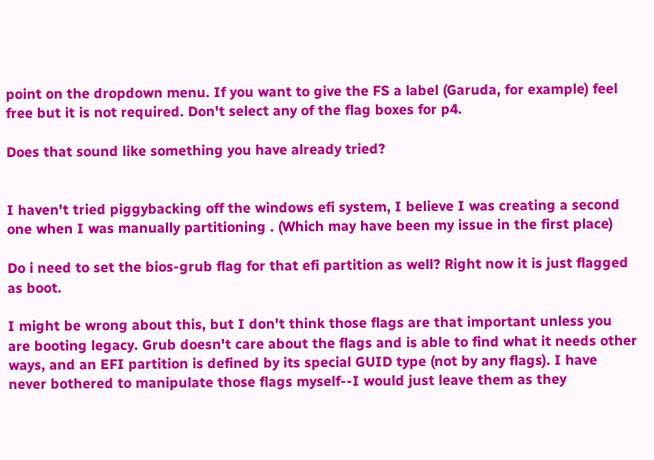point on the dropdown menu. If you want to give the FS a label (Garuda, for example) feel free but it is not required. Don't select any of the flag boxes for p4.

Does that sound like something you have already tried?


I haven't tried piggybacking off the windows efi system, I believe I was creating a second one when I was manually partitioning . (Which may have been my issue in the first place)

Do i need to set the bios-grub flag for that efi partition as well? Right now it is just flagged as boot.

I might be wrong about this, but I don't think those flags are that important unless you are booting legacy. Grub doesn't care about the flags and is able to find what it needs other ways, and an EFI partition is defined by its special GUID type (not by any flags). I have never bothered to manipulate those flags myself--I would just leave them as they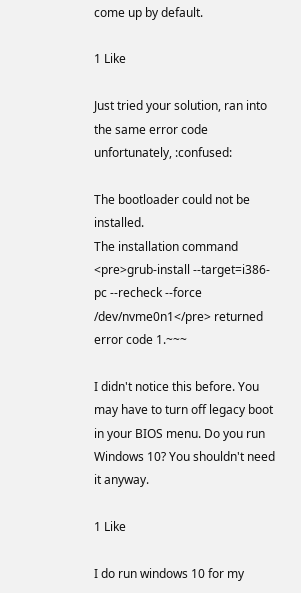come up by default.

1 Like

Just tried your solution, ran into the same error code unfortunately, :confused:

The bootloader could not be installed.
The installation command
<pre>grub-install --target=i386-pc --recheck --force /dev/nvme0n1</pre> returned error code 1.~~~

I didn't notice this before. You may have to turn off legacy boot in your BIOS menu. Do you run Windows 10? You shouldn't need it anyway.

1 Like

I do run windows 10 for my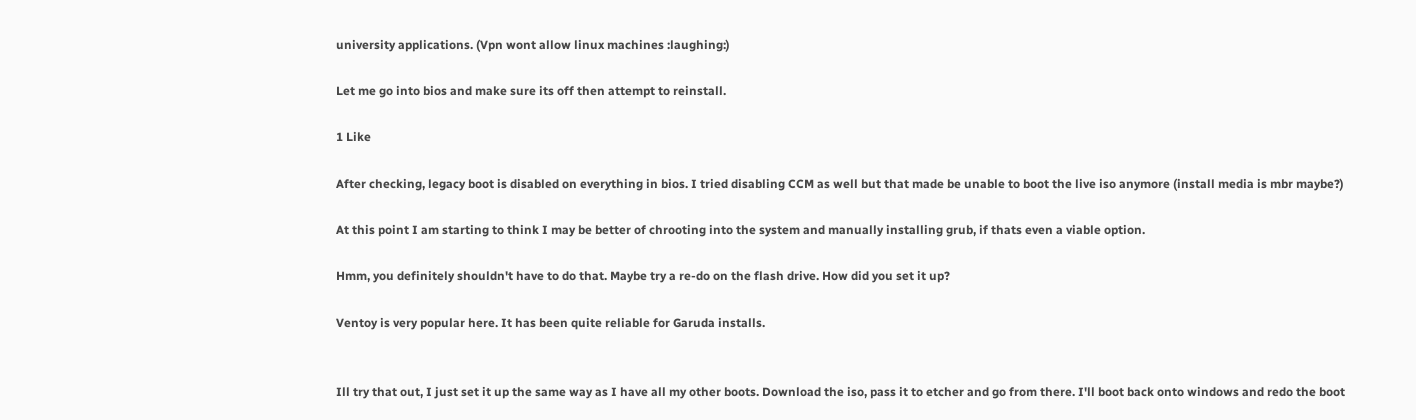university applications. (Vpn wont allow linux machines :laughing:)

Let me go into bios and make sure its off then attempt to reinstall.

1 Like

After checking, legacy boot is disabled on everything in bios. I tried disabling CCM as well but that made be unable to boot the live iso anymore (install media is mbr maybe?)

At this point I am starting to think I may be better of chrooting into the system and manually installing grub, if thats even a viable option.

Hmm, you definitely shouldn't have to do that. Maybe try a re-do on the flash drive. How did you set it up?

Ventoy is very popular here. It has been quite reliable for Garuda installs.


Ill try that out, I just set it up the same way as I have all my other boots. Download the iso, pass it to etcher and go from there. I'll boot back onto windows and redo the boot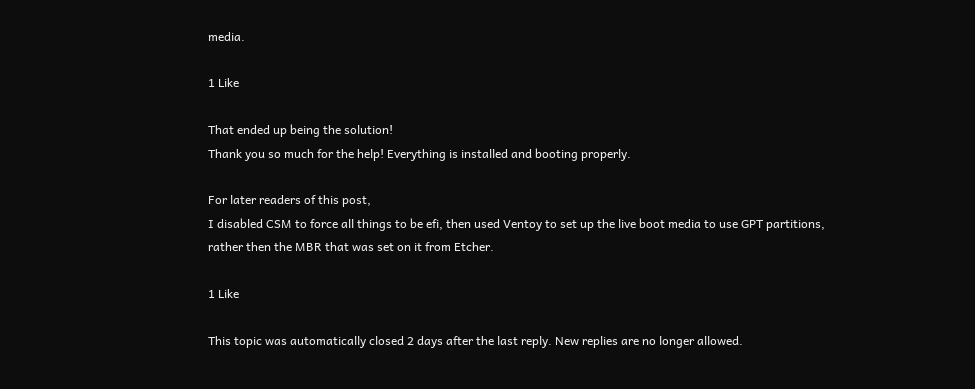media.

1 Like

That ended up being the solution!
Thank you so much for the help! Everything is installed and booting properly.

For later readers of this post,
I disabled CSM to force all things to be efi, then used Ventoy to set up the live boot media to use GPT partitions, rather then the MBR that was set on it from Etcher.

1 Like

This topic was automatically closed 2 days after the last reply. New replies are no longer allowed.